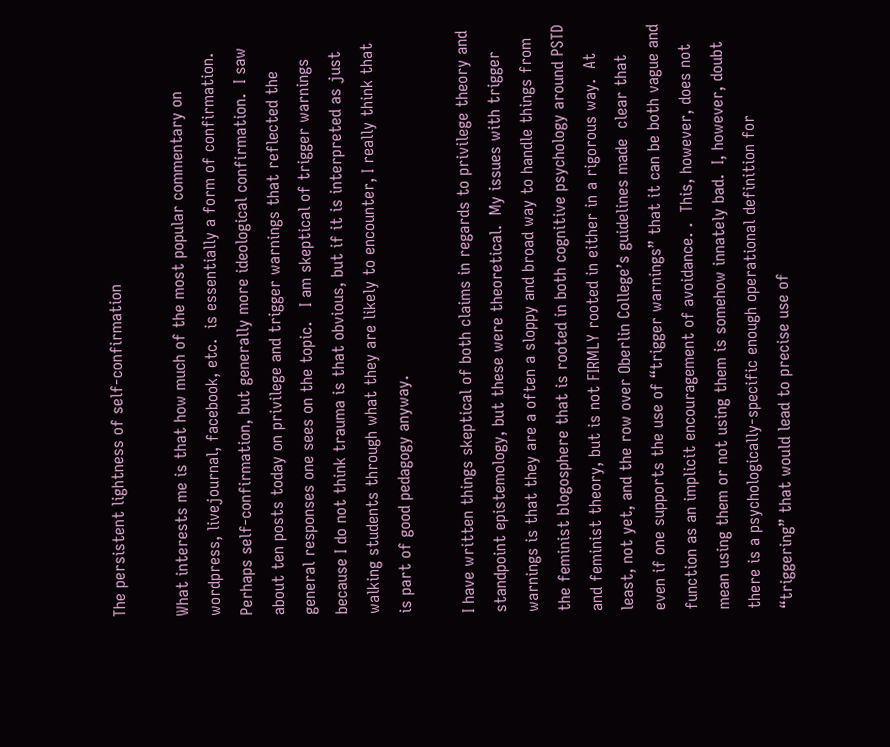The persistent lightness of self-confirmation

What interests me is that how much of the most popular commentary on wordpress, livejournal, facebook, etc.  is essentially a form of confirmation.  Perhaps self-confirmation, but generally more ideological confirmation.  I saw about ten posts today on privilege and trigger warnings that reflected the general responses one sees on the topic.   I am skeptical of trigger warnings because I do not think trauma is that obvious, but if it is interpreted as just walking students through what they are likely to encounter, I really think that is part of good pedagogy anyway.

I have written things skeptical of both claims in regards to privilege theory and standpoint epistemology, but these were theoretical.  My issues with trigger warnings is that they are a often a sloppy and broad way to handle things from the feminist blogosphere that is rooted in both cognitive psychology around PSTD and feminist theory, but is not FIRMLY rooted in either in a rigorous way.  At least, not yet, and the row over Oberlin College’s guidelines made  clear that even if one supports the use of “trigger warnings” that it can be both vague and function as an implicit encouragement of avoidance. .  This, however, does not mean using them or not using them is somehow innately bad.  I, however, doubt there is a psychologically-specific enough operational definition for “triggering” that would lead to precise use of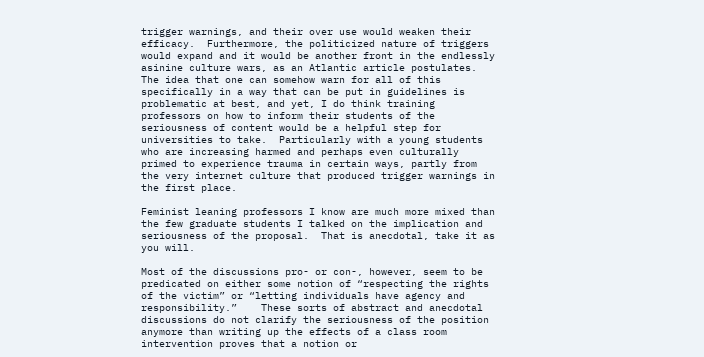trigger warnings, and their over use would weaken their efficacy.  Furthermore, the politicized nature of triggers would expand and it would be another front in the endlessly asinine culture wars, as an Atlantic article postulates.    The idea that one can somehow warn for all of this specifically in a way that can be put in guidelines is problematic at best, and yet, I do think training professors on how to inform their students of the seriousness of content would be a helpful step for universities to take.  Particularly with a young students who are increasing harmed and perhaps even culturally primed to experience trauma in certain ways, partly from the very internet culture that produced trigger warnings in the first place.

Feminist leaning professors I know are much more mixed than the few graduate students I talked on the implication and seriousness of the proposal.  That is anecdotal, take it as you will.

Most of the discussions pro- or con-, however, seem to be predicated on either some notion of “respecting the rights of the victim” or “letting individuals have agency and responsibility.”    These sorts of abstract and anecdotal discussions do not clarify the seriousness of the position anymore than writing up the effects of a class room intervention proves that a notion or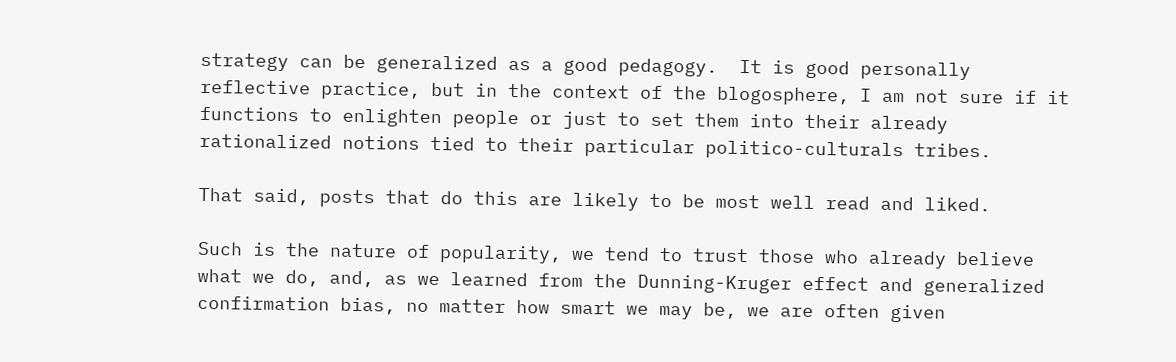strategy can be generalized as a good pedagogy.  It is good personally reflective practice, but in the context of the blogosphere, I am not sure if it functions to enlighten people or just to set them into their already rationalized notions tied to their particular politico-culturals tribes.

That said, posts that do this are likely to be most well read and liked.

Such is the nature of popularity, we tend to trust those who already believe what we do, and, as we learned from the Dunning-Kruger effect and generalized confirmation bias, no matter how smart we may be, we are often given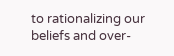to rationalizing our beliefs and over-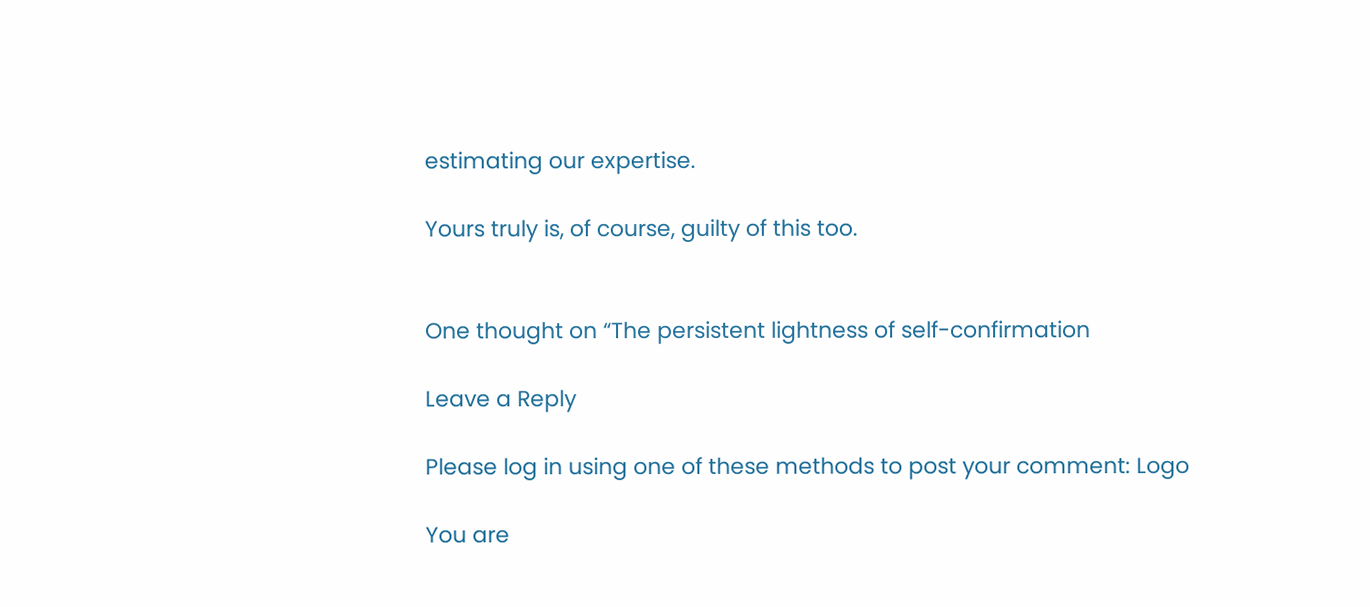estimating our expertise.

Yours truly is, of course, guilty of this too.


One thought on “The persistent lightness of self-confirmation

Leave a Reply

Please log in using one of these methods to post your comment: Logo

You are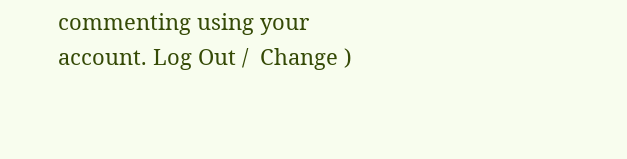commenting using your account. Log Out /  Change )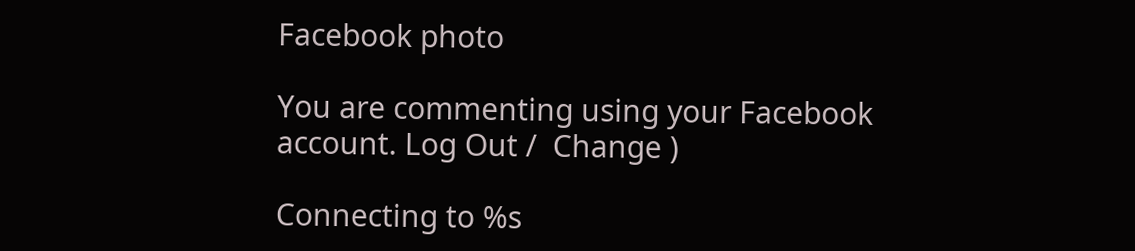Facebook photo

You are commenting using your Facebook account. Log Out /  Change )

Connecting to %s